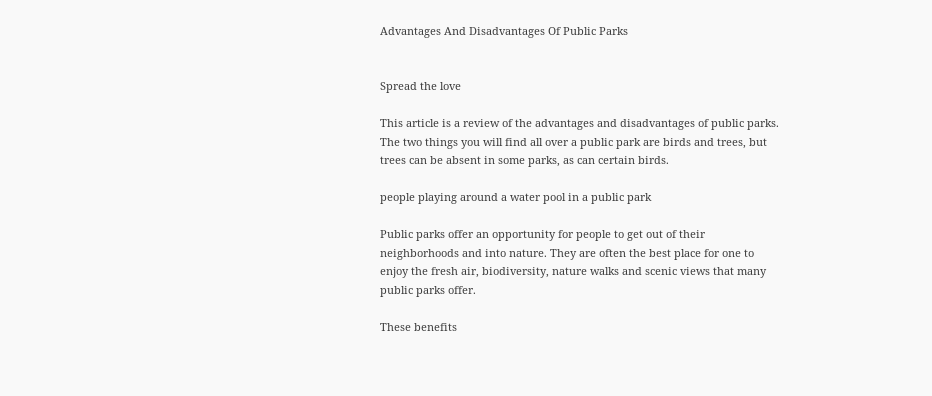Advantages And Disadvantages Of Public Parks


Spread the love

This article is a review of the advantages and disadvantages of public parks. The two things you will find all over a public park are birds and trees, but trees can be absent in some parks, as can certain birds.

people playing around a water pool in a public park

Public parks offer an opportunity for people to get out of their neighborhoods and into nature. They are often the best place for one to enjoy the fresh air, biodiversity, nature walks and scenic views that many public parks offer.

These benefits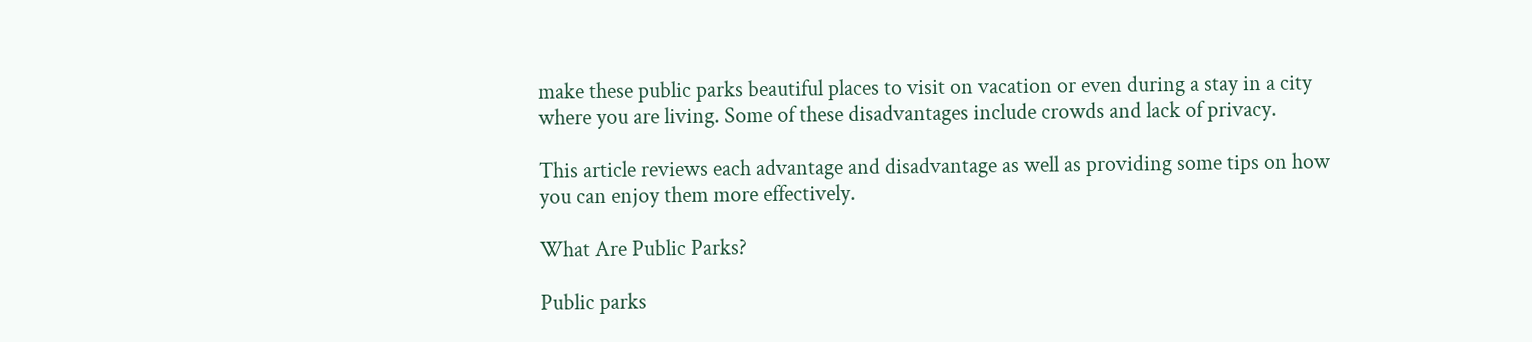make these public parks beautiful places to visit on vacation or even during a stay in a city where you are living. Some of these disadvantages include crowds and lack of privacy.

This article reviews each advantage and disadvantage as well as providing some tips on how you can enjoy them more effectively.

What Are Public Parks?

Public parks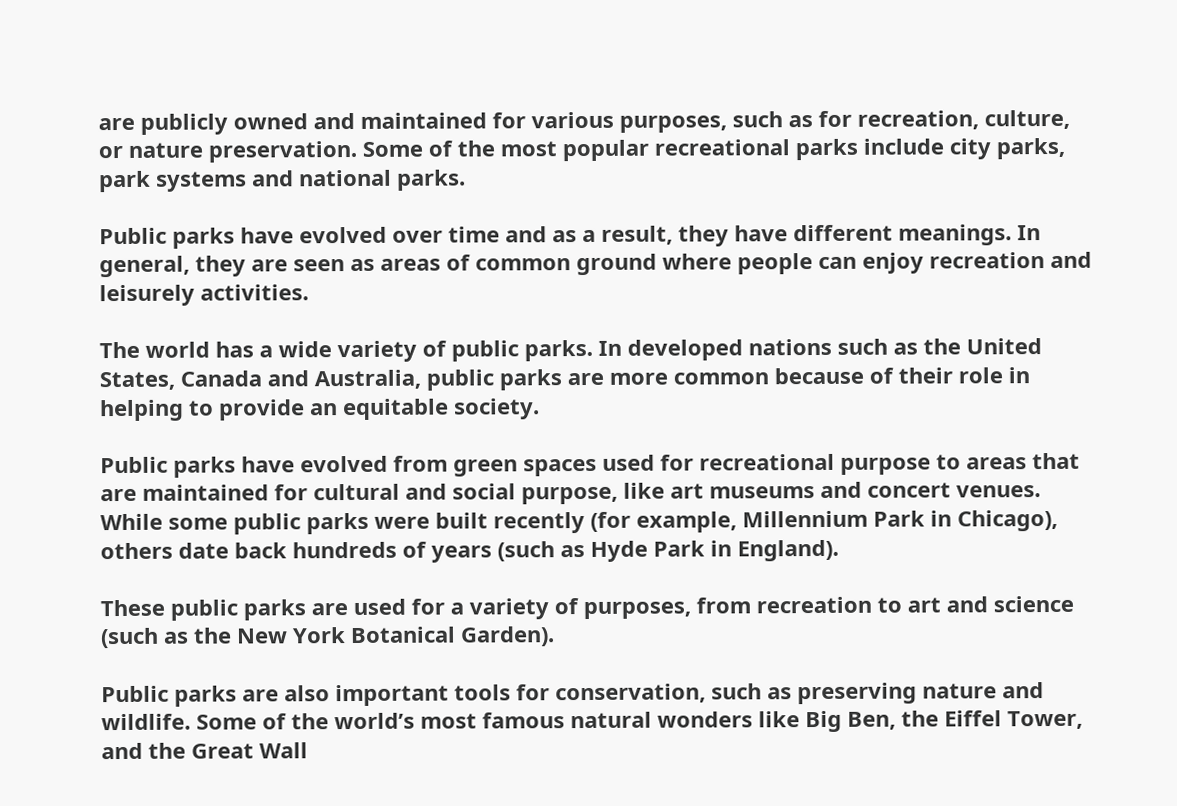are publicly owned and maintained for various purposes, such as for recreation, culture, or nature preservation. Some of the most popular recreational parks include city parks, park systems and national parks.

Public parks have evolved over time and as a result, they have different meanings. In general, they are seen as areas of common ground where people can enjoy recreation and leisurely activities.

The world has a wide variety of public parks. In developed nations such as the United States, Canada and Australia, public parks are more common because of their role in helping to provide an equitable society.

Public parks have evolved from green spaces used for recreational purpose to areas that are maintained for cultural and social purpose, like art museums and concert venues.
While some public parks were built recently (for example, Millennium Park in Chicago), others date back hundreds of years (such as Hyde Park in England).

These public parks are used for a variety of purposes, from recreation to art and science (such as the New York Botanical Garden).

Public parks are also important tools for conservation, such as preserving nature and wildlife. Some of the world’s most famous natural wonders like Big Ben, the Eiffel Tower, and the Great Wall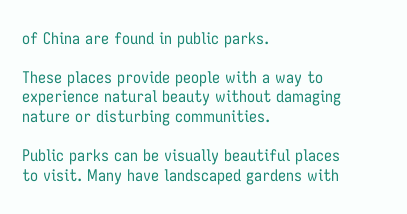of China are found in public parks.

These places provide people with a way to experience natural beauty without damaging nature or disturbing communities.

Public parks can be visually beautiful places to visit. Many have landscaped gardens with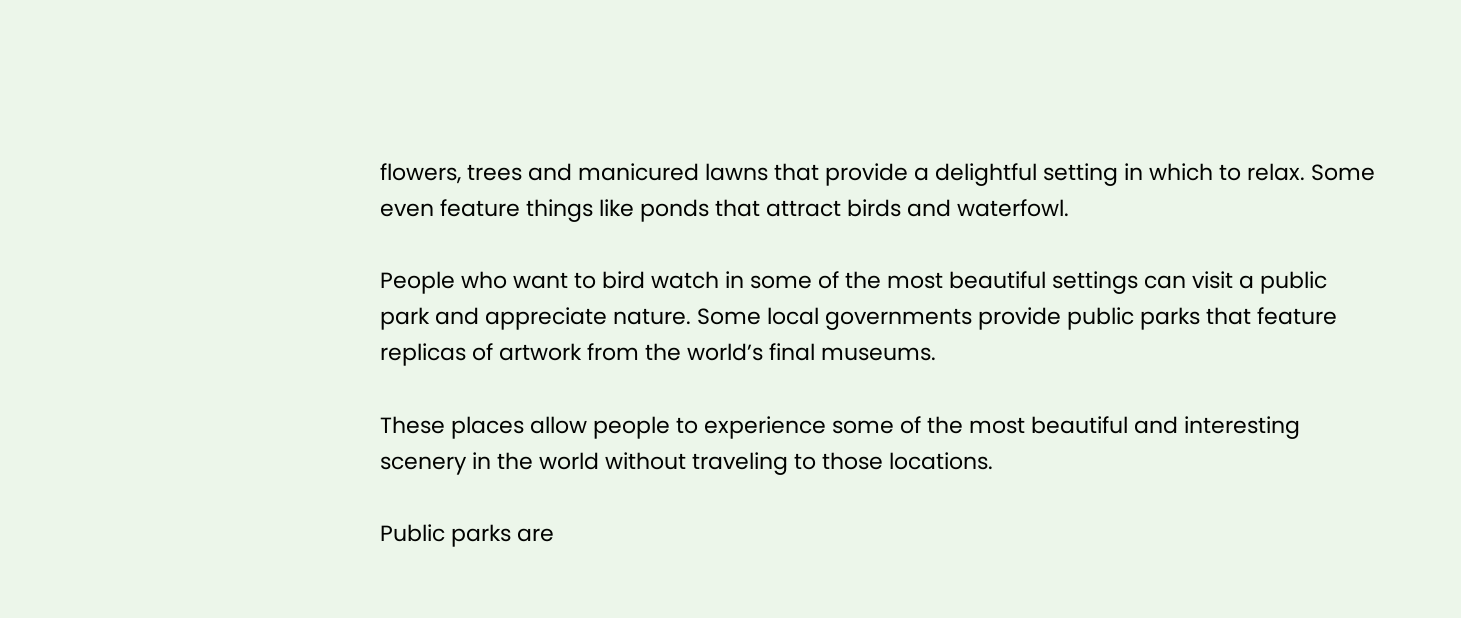flowers, trees and manicured lawns that provide a delightful setting in which to relax. Some even feature things like ponds that attract birds and waterfowl.

People who want to bird watch in some of the most beautiful settings can visit a public park and appreciate nature. Some local governments provide public parks that feature replicas of artwork from the world’s final museums.

These places allow people to experience some of the most beautiful and interesting scenery in the world without traveling to those locations.

Public parks are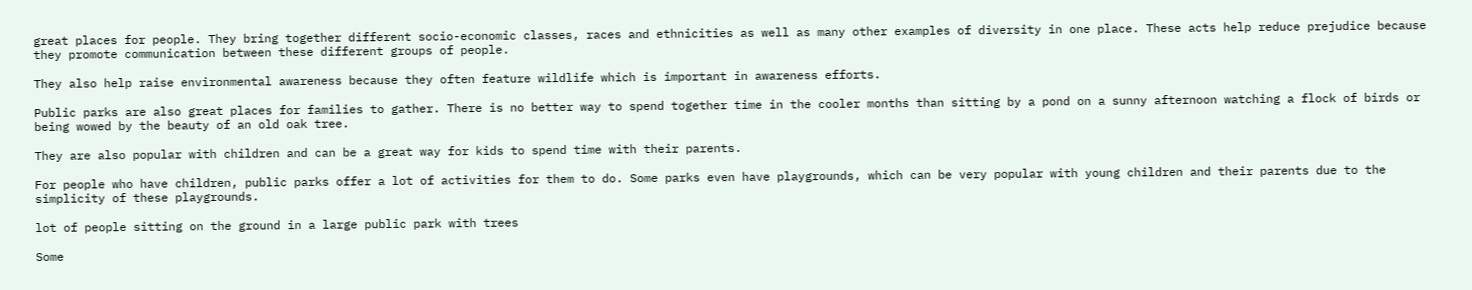great places for people. They bring together different socio-economic classes, races and ethnicities as well as many other examples of diversity in one place. These acts help reduce prejudice because they promote communication between these different groups of people.

They also help raise environmental awareness because they often feature wildlife which is important in awareness efforts.

Public parks are also great places for families to gather. There is no better way to spend together time in the cooler months than sitting by a pond on a sunny afternoon watching a flock of birds or being wowed by the beauty of an old oak tree.

They are also popular with children and can be a great way for kids to spend time with their parents.

For people who have children, public parks offer a lot of activities for them to do. Some parks even have playgrounds, which can be very popular with young children and their parents due to the simplicity of these playgrounds.

lot of people sitting on the ground in a large public park with trees

Some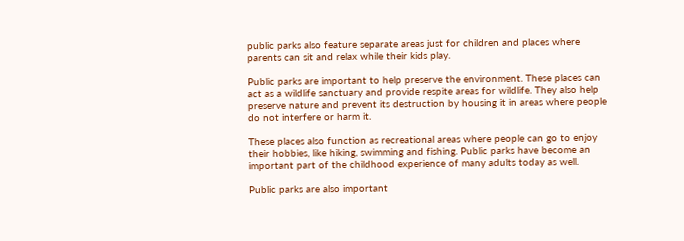public parks also feature separate areas just for children and places where parents can sit and relax while their kids play.

Public parks are important to help preserve the environment. These places can act as a wildlife sanctuary and provide respite areas for wildlife. They also help preserve nature and prevent its destruction by housing it in areas where people do not interfere or harm it.

These places also function as recreational areas where people can go to enjoy their hobbies, like hiking, swimming and fishing. Public parks have become an important part of the childhood experience of many adults today as well.

Public parks are also important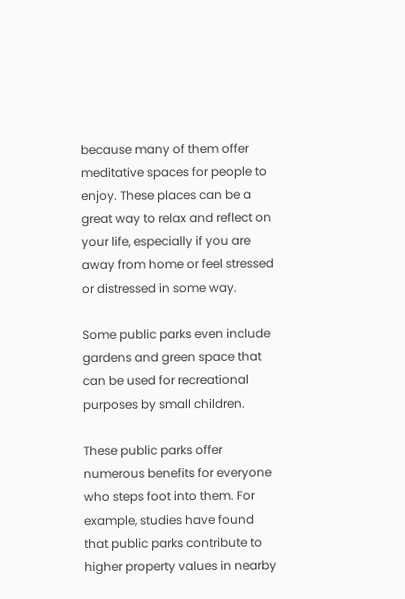because many of them offer meditative spaces for people to enjoy. These places can be a great way to relax and reflect on your life, especially if you are away from home or feel stressed or distressed in some way.

Some public parks even include gardens and green space that can be used for recreational purposes by small children.

These public parks offer numerous benefits for everyone who steps foot into them. For example, studies have found that public parks contribute to higher property values in nearby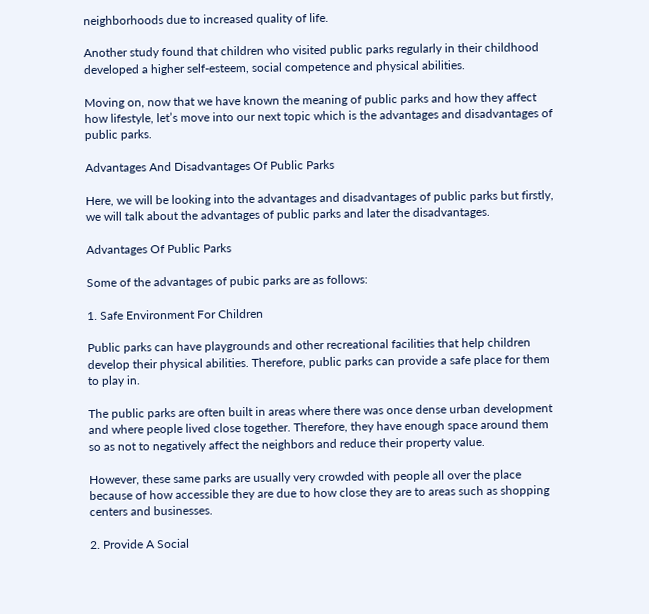neighborhoods due to increased quality of life.

Another study found that children who visited public parks regularly in their childhood developed a higher self-esteem, social competence and physical abilities.

Moving on, now that we have known the meaning of public parks and how they affect how lifestyle, let’s move into our next topic which is the advantages and disadvantages of public parks.

Advantages And Disadvantages Of Public Parks

Here, we will be looking into the advantages and disadvantages of public parks but firstly, we will talk about the advantages of public parks and later the disadvantages.

Advantages Of Public Parks

Some of the advantages of pubic parks are as follows:

1. Safe Environment For Children

Public parks can have playgrounds and other recreational facilities that help children develop their physical abilities. Therefore, public parks can provide a safe place for them to play in.

The public parks are often built in areas where there was once dense urban development and where people lived close together. Therefore, they have enough space around them so as not to negatively affect the neighbors and reduce their property value.

However, these same parks are usually very crowded with people all over the place because of how accessible they are due to how close they are to areas such as shopping centers and businesses.

2. Provide A Social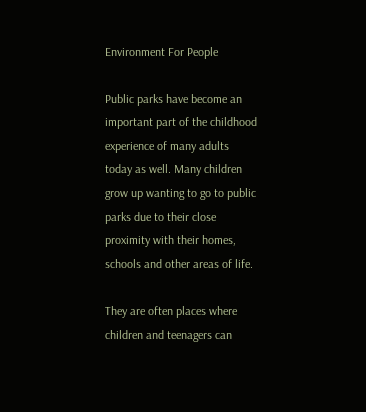Environment For People

Public parks have become an important part of the childhood experience of many adults today as well. Many children grow up wanting to go to public parks due to their close proximity with their homes, schools and other areas of life.

They are often places where children and teenagers can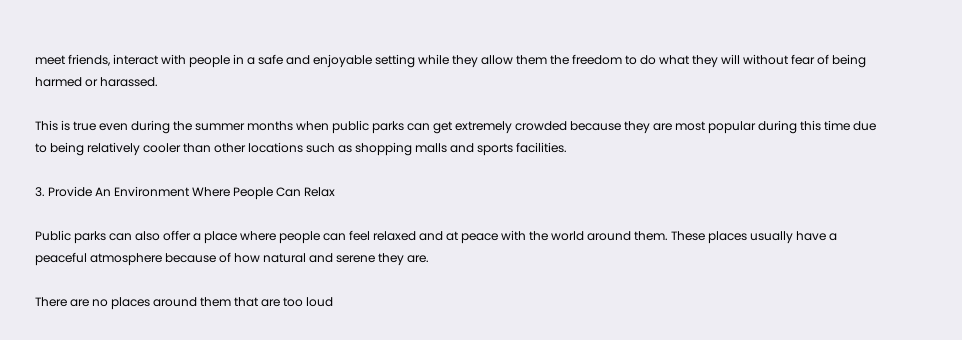meet friends, interact with people in a safe and enjoyable setting while they allow them the freedom to do what they will without fear of being harmed or harassed.

This is true even during the summer months when public parks can get extremely crowded because they are most popular during this time due to being relatively cooler than other locations such as shopping malls and sports facilities.

3. Provide An Environment Where People Can Relax

Public parks can also offer a place where people can feel relaxed and at peace with the world around them. These places usually have a peaceful atmosphere because of how natural and serene they are.

There are no places around them that are too loud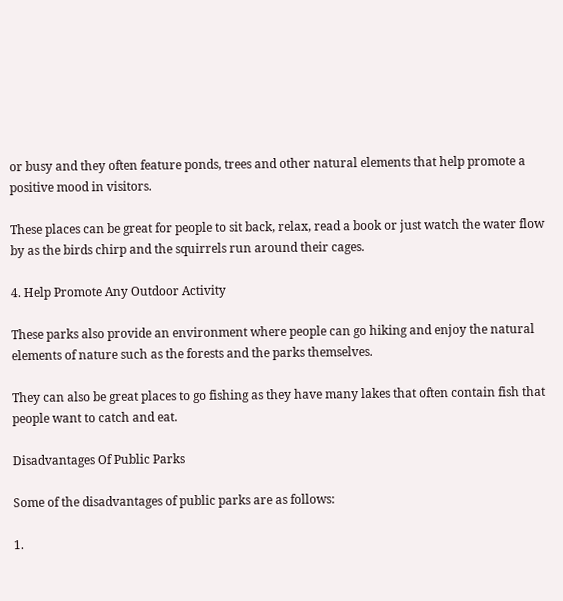or busy and they often feature ponds, trees and other natural elements that help promote a positive mood in visitors.

These places can be great for people to sit back, relax, read a book or just watch the water flow by as the birds chirp and the squirrels run around their cages.

4. Help Promote Any Outdoor Activity

These parks also provide an environment where people can go hiking and enjoy the natural elements of nature such as the forests and the parks themselves.

They can also be great places to go fishing as they have many lakes that often contain fish that people want to catch and eat.

Disadvantages Of Public Parks

Some of the disadvantages of public parks are as follows:

1.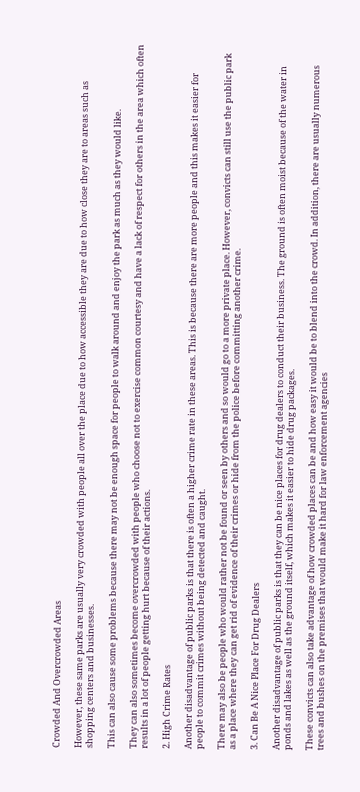Crowded And Overcrowded Areas

However, these same parks are usually very crowded with people all over the place due to how accessible they are due to how close they are to areas such as shopping centers and businesses.

This can also cause some problems because there may not be enough space for people to walk around and enjoy the park as much as they would like.

They can also sometimes become overcrowded with people who choose not to exercise common courtesy and have a lack of respect for others in the area which often results in a lot of people getting hurt because of their actions.

2. High Crime Rates

Another disadvantage of public parks is that there is often a higher crime rate in these areas. This is because there are more people and this makes it easier for people to commit crimes without being detected and caught.

There may also be people who would rather not be found or seen by others and so would go to a more private place. However, convicts can still use the public park as a place where they can get rid of evidence of their crimes or hide from the police before committing another crime.

3. Can Be A Nice Place For Drug Dealers

Another disadvantage of public parks is that they can be nice places for drug dealers to conduct their business. The ground is often moist because of the water in ponds and lakes as well as the ground itself, which makes it easier to hide drug packages.

These convicts can also take advantage of how crowded places can be and how easy it would be to blend into the crowd. In addition, there are usually numerous trees and bushes on the premises that would make it hard for law enforcement agencies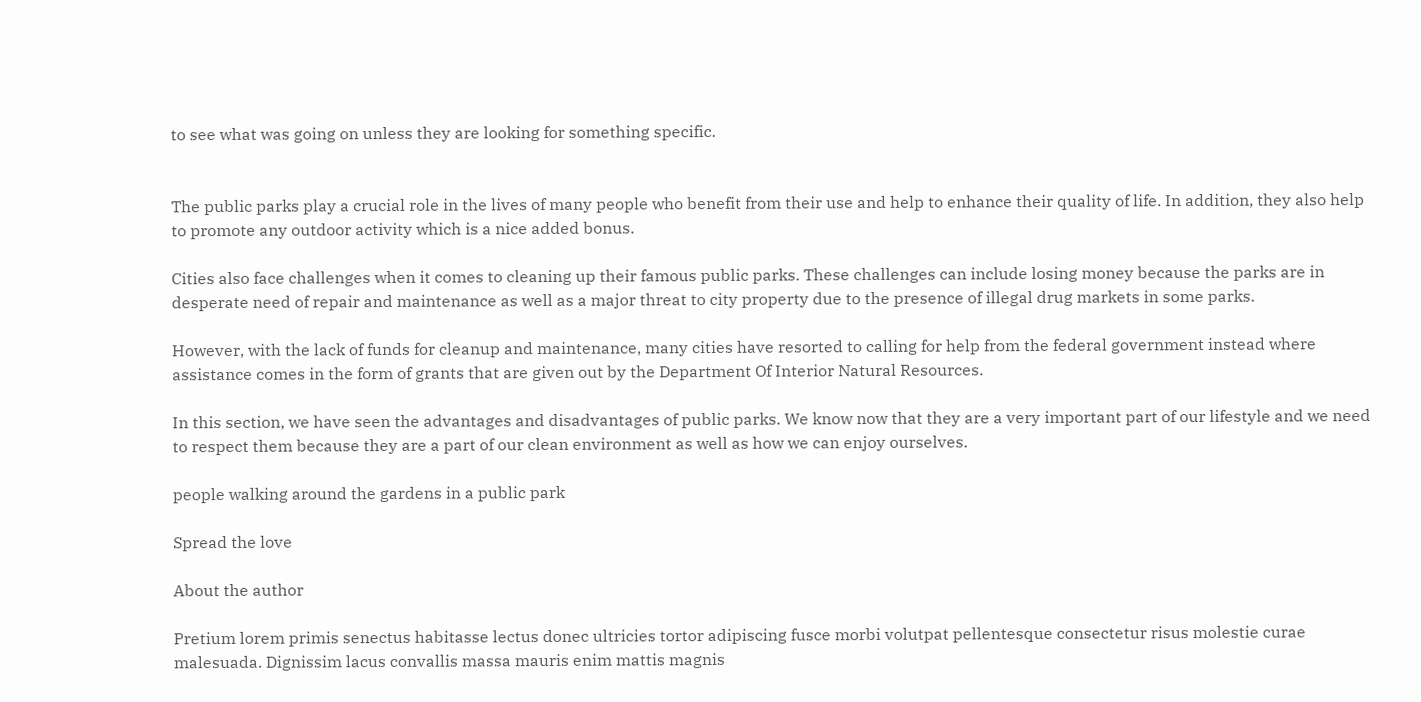to see what was going on unless they are looking for something specific.


The public parks play a crucial role in the lives of many people who benefit from their use and help to enhance their quality of life. In addition, they also help to promote any outdoor activity which is a nice added bonus.

Cities also face challenges when it comes to cleaning up their famous public parks. These challenges can include losing money because the parks are in desperate need of repair and maintenance as well as a major threat to city property due to the presence of illegal drug markets in some parks.

However, with the lack of funds for cleanup and maintenance, many cities have resorted to calling for help from the federal government instead where assistance comes in the form of grants that are given out by the Department Of Interior Natural Resources.

In this section, we have seen the advantages and disadvantages of public parks. We know now that they are a very important part of our lifestyle and we need to respect them because they are a part of our clean environment as well as how we can enjoy ourselves.

people walking around the gardens in a public park

Spread the love

About the author

Pretium lorem primis senectus habitasse lectus donec ultricies tortor adipiscing fusce morbi volutpat pellentesque consectetur risus molestie curae malesuada. Dignissim lacus convallis massa mauris enim mattis magnis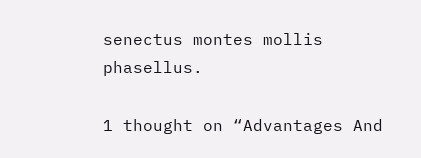senectus montes mollis phasellus.

1 thought on “Advantages And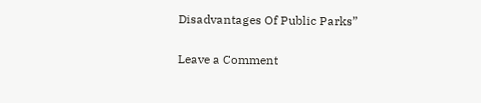Disadvantages Of Public Parks”

Leave a Comment